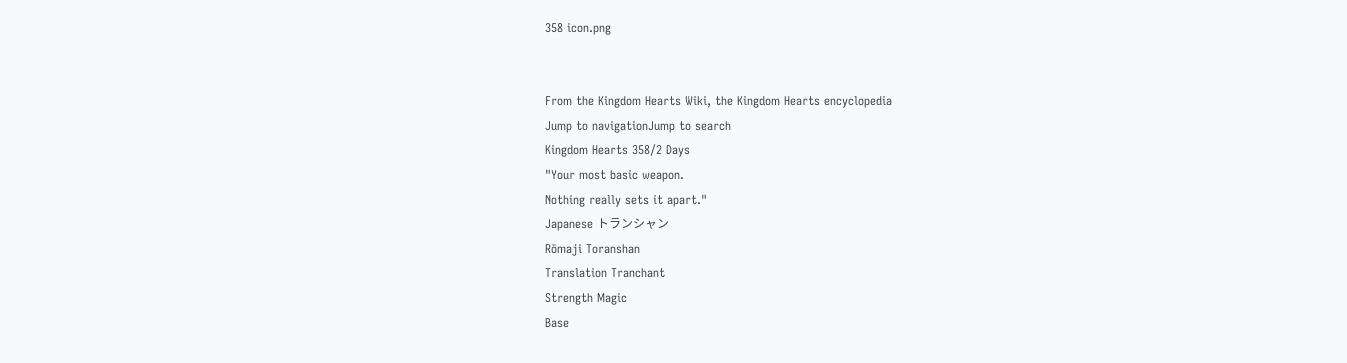358 icon.png


From the Kingdom Hearts Wiki, the Kingdom Hearts encyclopedia
Jump to navigationJump to search
Kingdom Hearts 358/2 Days
"Your most basic weapon.
Nothing really sets it apart."
Japanese トランシャン
Rōmaji Toranshan
Translation Tranchant
Strength Magic
Base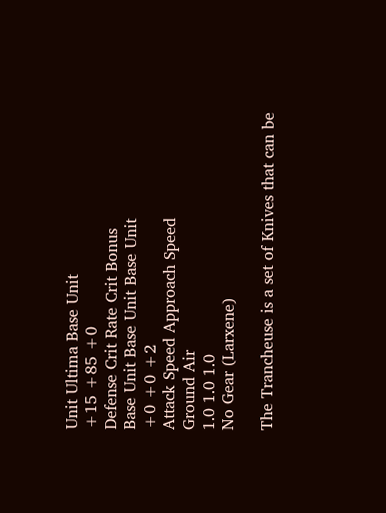Unit Ultima Base Unit
+15 +85 +0
Defense Crit Rate Crit Bonus
Base Unit Base Unit Base Unit
+0 +0 +2
Attack Speed Approach Speed
Ground Air
1.0 1.0 1.0
No Gear (Larxene)

The Trancheuse is a set of Knives that can be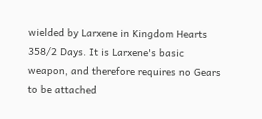wielded by Larxene in Kingdom Hearts 358/2 Days. It is Larxene's basic weapon, and therefore requires no Gears to be attached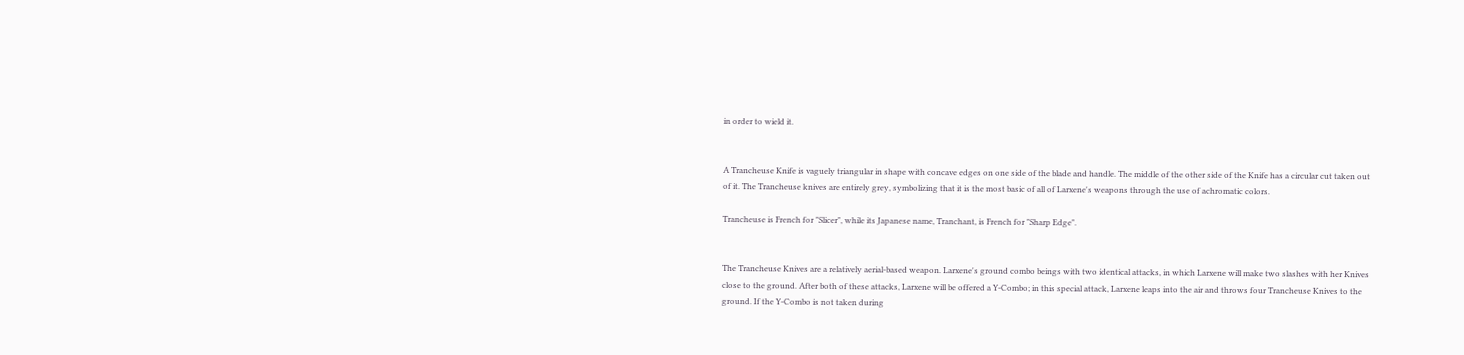in order to wield it.


A Trancheuse Knife is vaguely triangular in shape with concave edges on one side of the blade and handle. The middle of the other side of the Knife has a circular cut taken out of it. The Trancheuse knives are entirely grey, symbolizing that it is the most basic of all of Larxene's weapons through the use of achromatic colors.

Trancheuse is French for "Slicer", while its Japanese name, Tranchant, is French for "Sharp Edge".


The Trancheuse Knives are a relatively aerial-based weapon. Larxene's ground combo beings with two identical attacks, in which Larxene will make two slashes with her Knives close to the ground. After both of these attacks, Larxene will be offered a Y-Combo; in this special attack, Larxene leaps into the air and throws four Trancheuse Knives to the ground. If the Y-Combo is not taken during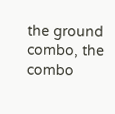the ground combo, the combo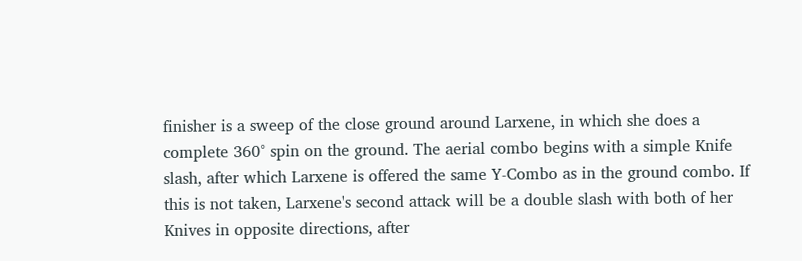finisher is a sweep of the close ground around Larxene, in which she does a complete 360° spin on the ground. The aerial combo begins with a simple Knife slash, after which Larxene is offered the same Y-Combo as in the ground combo. If this is not taken, Larxene's second attack will be a double slash with both of her Knives in opposite directions, after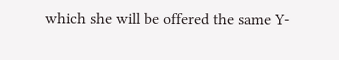which she will be offered the same Y-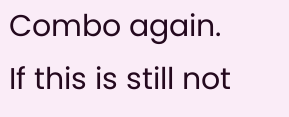Combo again. If this is still not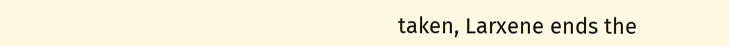taken, Larxene ends the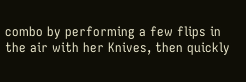combo by performing a few flips in the air with her Knives, then quickly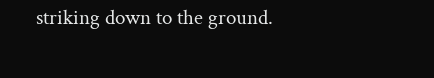striking down to the ground.